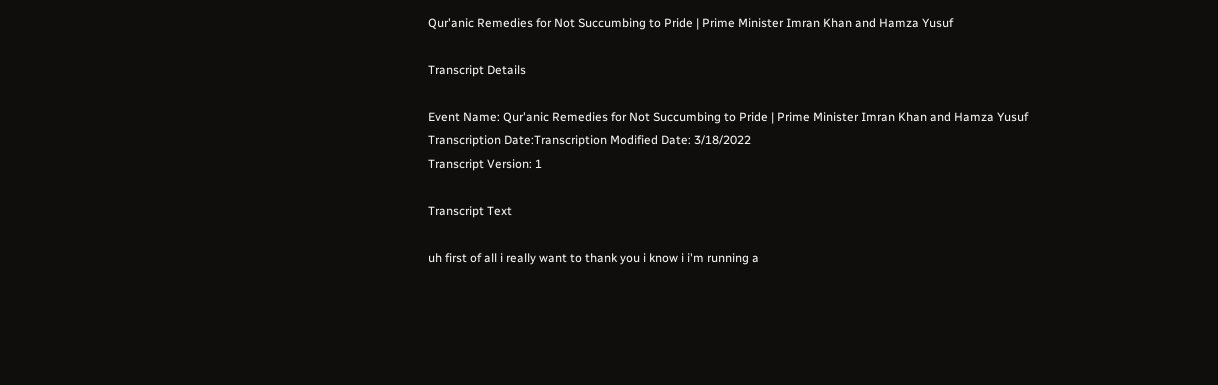Qur'anic Remedies for Not Succumbing to Pride | Prime Minister Imran Khan and Hamza Yusuf

Transcript Details

Event Name: Qur'anic Remedies for Not Succumbing to Pride | Prime Minister Imran Khan and Hamza Yusuf
Transcription Date:Transcription Modified Date: 3/18/2022
Transcript Version: 1

Transcript Text

uh first of all i really want to thank you i know i i'm running a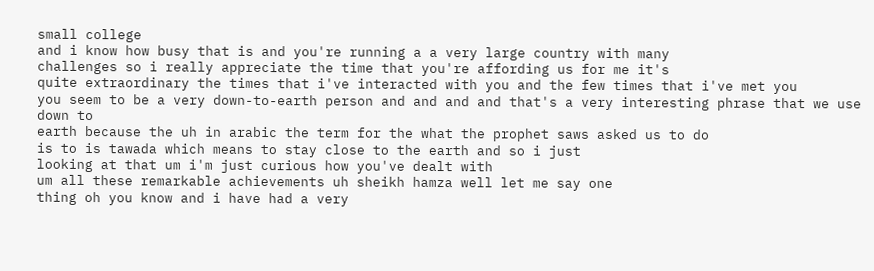small college
and i know how busy that is and you're running a a very large country with many
challenges so i really appreciate the time that you're affording us for me it's
quite extraordinary the times that i've interacted with you and the few times that i've met you
you seem to be a very down-to-earth person and and and and that's a very interesting phrase that we use down to
earth because the uh in arabic the term for the what the prophet saws asked us to do
is to is tawada which means to stay close to the earth and so i just
looking at that um i'm just curious how you've dealt with
um all these remarkable achievements uh sheikh hamza well let me say one
thing oh you know and i have had a very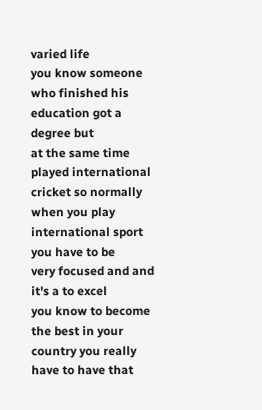varied life
you know someone who finished his education got a degree but
at the same time played international cricket so normally when you play international sport you have to be
very focused and and it's a to excel
you know to become the best in your country you really have to have that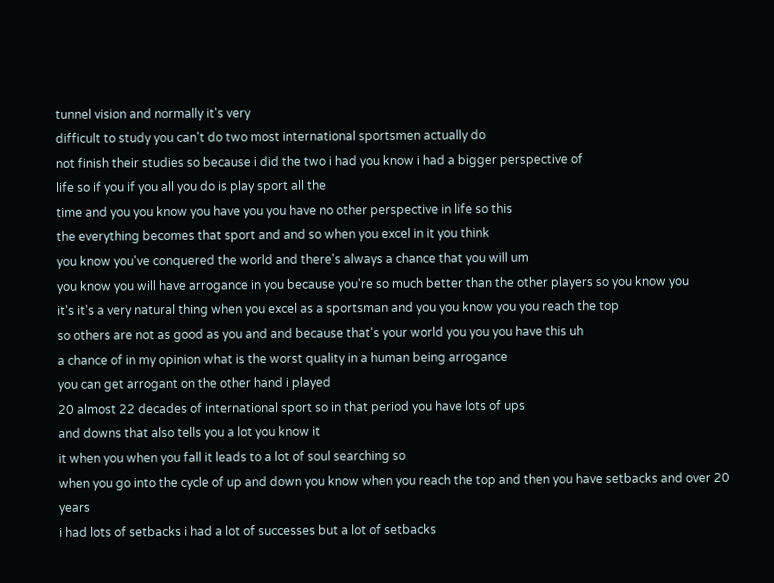tunnel vision and normally it's very
difficult to study you can't do two most international sportsmen actually do
not finish their studies so because i did the two i had you know i had a bigger perspective of
life so if you if you all you do is play sport all the
time and you you know you have you you have no other perspective in life so this
the everything becomes that sport and and so when you excel in it you think
you know you've conquered the world and there's always a chance that you will um
you know you will have arrogance in you because you're so much better than the other players so you know you
it's it's a very natural thing when you excel as a sportsman and you you know you you reach the top
so others are not as good as you and and because that's your world you you you have this uh
a chance of in my opinion what is the worst quality in a human being arrogance
you can get arrogant on the other hand i played
20 almost 22 decades of international sport so in that period you have lots of ups
and downs that also tells you a lot you know it
it when you when you fall it leads to a lot of soul searching so
when you go into the cycle of up and down you know when you reach the top and then you have setbacks and over 20 years
i had lots of setbacks i had a lot of successes but a lot of setbacks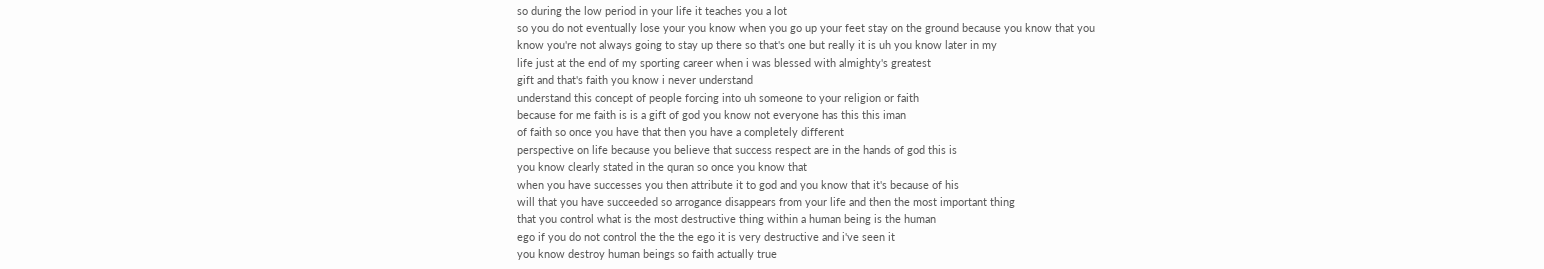so during the low period in your life it teaches you a lot
so you do not eventually lose your you know when you go up your feet stay on the ground because you know that you
know you're not always going to stay up there so that's one but really it is uh you know later in my
life just at the end of my sporting career when i was blessed with almighty's greatest
gift and that's faith you know i never understand
understand this concept of people forcing into uh someone to your religion or faith
because for me faith is is a gift of god you know not everyone has this this iman
of faith so once you have that then you have a completely different
perspective on life because you believe that success respect are in the hands of god this is
you know clearly stated in the quran so once you know that
when you have successes you then attribute it to god and you know that it's because of his
will that you have succeeded so arrogance disappears from your life and then the most important thing
that you control what is the most destructive thing within a human being is the human
ego if you do not control the the the ego it is very destructive and i've seen it
you know destroy human beings so faith actually true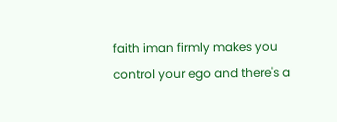faith iman firmly makes you control your ego and there's a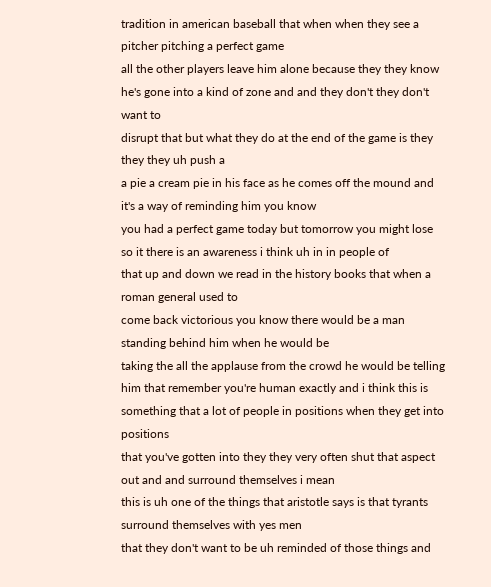tradition in american baseball that when when they see a pitcher pitching a perfect game
all the other players leave him alone because they they know he's gone into a kind of zone and and they don't they don't want to
disrupt that but what they do at the end of the game is they they they uh push a
a pie a cream pie in his face as he comes off the mound and it's a way of reminding him you know
you had a perfect game today but tomorrow you might lose so it there is an awareness i think uh in in people of
that up and down we read in the history books that when a roman general used to
come back victorious you know there would be a man standing behind him when he would be
taking the all the applause from the crowd he would be telling him that remember you're human exactly and i think this is
something that a lot of people in positions when they get into positions
that you've gotten into they they very often shut that aspect out and and surround themselves i mean
this is uh one of the things that aristotle says is that tyrants surround themselves with yes men
that they don't want to be uh reminded of those things and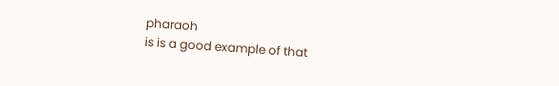pharaoh
is is a good example of that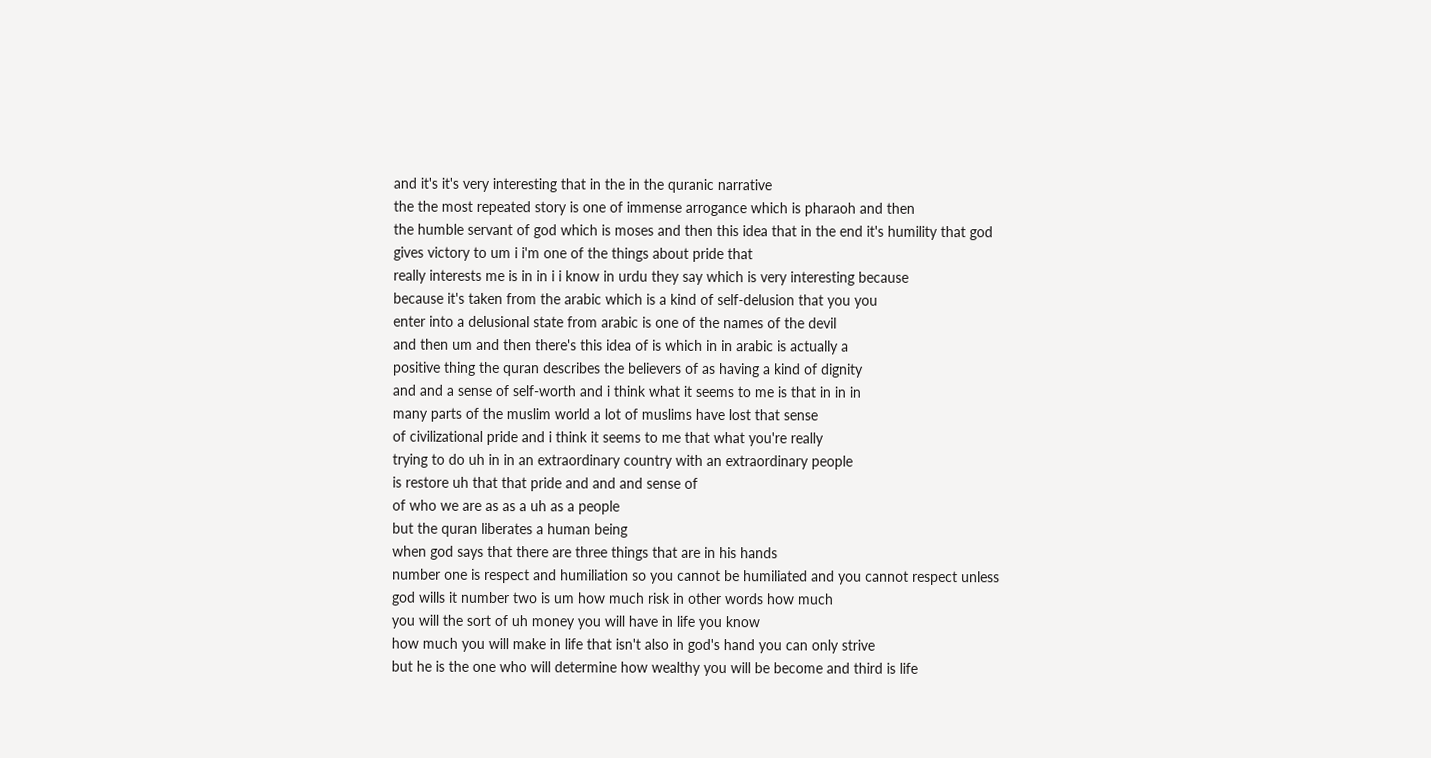and it's it's very interesting that in the in the quranic narrative
the the most repeated story is one of immense arrogance which is pharaoh and then
the humble servant of god which is moses and then this idea that in the end it's humility that god
gives victory to um i i'm one of the things about pride that
really interests me is in in i i know in urdu they say which is very interesting because
because it's taken from the arabic which is a kind of self-delusion that you you
enter into a delusional state from arabic is one of the names of the devil
and then um and then there's this idea of is which in in arabic is actually a
positive thing the quran describes the believers of as having a kind of dignity
and and a sense of self-worth and i think what it seems to me is that in in in
many parts of the muslim world a lot of muslims have lost that sense
of civilizational pride and i think it seems to me that what you're really
trying to do uh in in an extraordinary country with an extraordinary people
is restore uh that that pride and and and sense of
of who we are as as a uh as a people
but the quran liberates a human being
when god says that there are three things that are in his hands
number one is respect and humiliation so you cannot be humiliated and you cannot respect unless
god wills it number two is um how much risk in other words how much
you will the sort of uh money you will have in life you know
how much you will make in life that isn't also in god's hand you can only strive
but he is the one who will determine how wealthy you will be become and third is life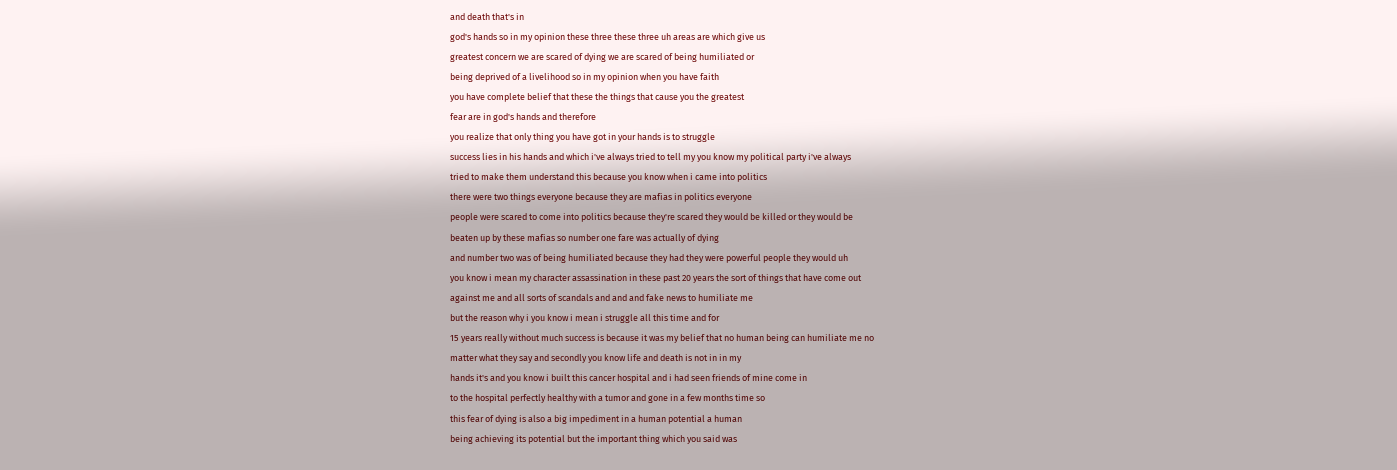and death that's in
god's hands so in my opinion these three these three uh areas are which give us
greatest concern we are scared of dying we are scared of being humiliated or
being deprived of a livelihood so in my opinion when you have faith
you have complete belief that these the things that cause you the greatest
fear are in god's hands and therefore
you realize that only thing you have got in your hands is to struggle
success lies in his hands and which i've always tried to tell my you know my political party i've always
tried to make them understand this because you know when i came into politics
there were two things everyone because they are mafias in politics everyone
people were scared to come into politics because they're scared they would be killed or they would be
beaten up by these mafias so number one fare was actually of dying
and number two was of being humiliated because they had they were powerful people they would uh
you know i mean my character assassination in these past 20 years the sort of things that have come out
against me and all sorts of scandals and and and fake news to humiliate me
but the reason why i you know i mean i struggle all this time and for
15 years really without much success is because it was my belief that no human being can humiliate me no
matter what they say and secondly you know life and death is not in in my
hands it's and you know i built this cancer hospital and i had seen friends of mine come in
to the hospital perfectly healthy with a tumor and gone in a few months time so
this fear of dying is also a big impediment in a human potential a human
being achieving its potential but the important thing which you said was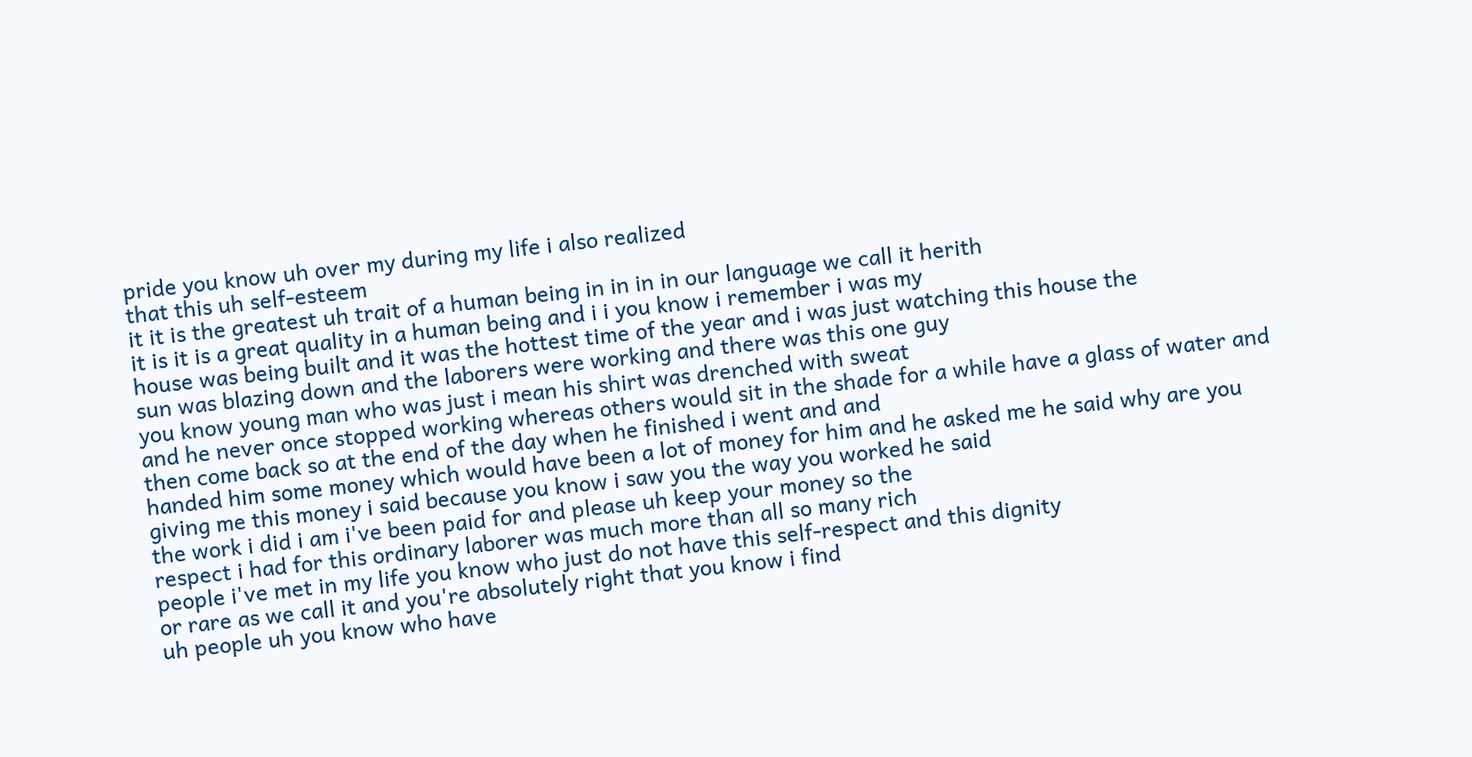pride you know uh over my during my life i also realized
that this uh self-esteem
it it is the greatest uh trait of a human being in in in in our language we call it herith
it is it is a great quality in a human being and i i you know i remember i was my
house was being built and it was the hottest time of the year and i was just watching this house the
sun was blazing down and the laborers were working and there was this one guy
you know young man who was just i mean his shirt was drenched with sweat
and he never once stopped working whereas others would sit in the shade for a while have a glass of water and
then come back so at the end of the day when he finished i went and and
handed him some money which would have been a lot of money for him and he asked me he said why are you
giving me this money i said because you know i saw you the way you worked he said
the work i did i am i've been paid for and please uh keep your money so the
respect i had for this ordinary laborer was much more than all so many rich
people i've met in my life you know who just do not have this self-respect and this dignity
or rare as we call it and you're absolutely right that you know i find
uh people uh you know who have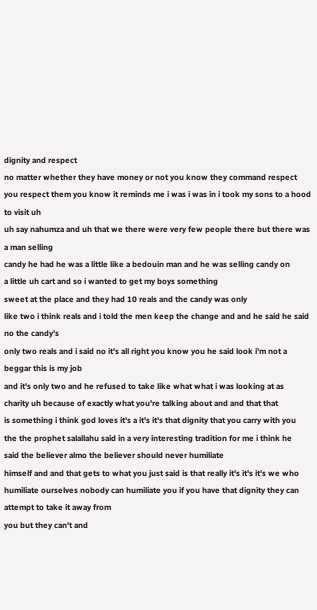dignity and respect
no matter whether they have money or not you know they command respect
you respect them you know it reminds me i was i was in i took my sons to a hood to visit uh
uh say nahumza and uh that we there were very few people there but there was a man selling
candy he had he was a little like a bedouin man and he was selling candy on
a little uh cart and so i wanted to get my boys something
sweet at the place and they had 10 reals and the candy was only
like two i think reals and i told the men keep the change and and he said he said no the candy's
only two reals and i said no it's all right you know you he said look i'm not a beggar this is my job
and it's only two and he refused to take like what what i was looking at as
charity uh because of exactly what you're talking about and and that that
is something i think god loves it's a it's it's that dignity that you carry with you
the the prophet salallahu said in a very interesting tradition for me i think he
said the believer almo the believer should never humiliate
himself and and that gets to what you just said is that really it's it's it's we who
humiliate ourselves nobody can humiliate you if you have that dignity they can attempt to take it away from
you but they can't and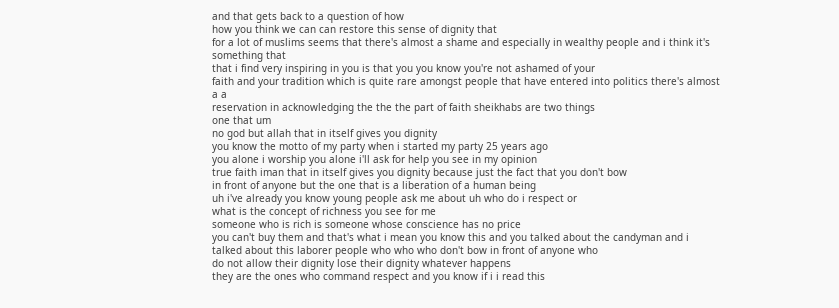and that gets back to a question of how
how you think we can can restore this sense of dignity that
for a lot of muslims seems that there's almost a shame and especially in wealthy people and i think it's something that
that i find very inspiring in you is that you you know you're not ashamed of your
faith and your tradition which is quite rare amongst people that have entered into politics there's almost a a
reservation in acknowledging the the the part of faith sheikhabs are two things
one that um
no god but allah that in itself gives you dignity
you know the motto of my party when i started my party 25 years ago
you alone i worship you alone i'll ask for help you see in my opinion
true faith iman that in itself gives you dignity because just the fact that you don't bow
in front of anyone but the one that is a liberation of a human being
uh i've already you know young people ask me about uh who do i respect or
what is the concept of richness you see for me
someone who is rich is someone whose conscience has no price
you can't buy them and that's what i mean you know this and you talked about the candyman and i
talked about this laborer people who who who don't bow in front of anyone who
do not allow their dignity lose their dignity whatever happens
they are the ones who command respect and you know if i i read this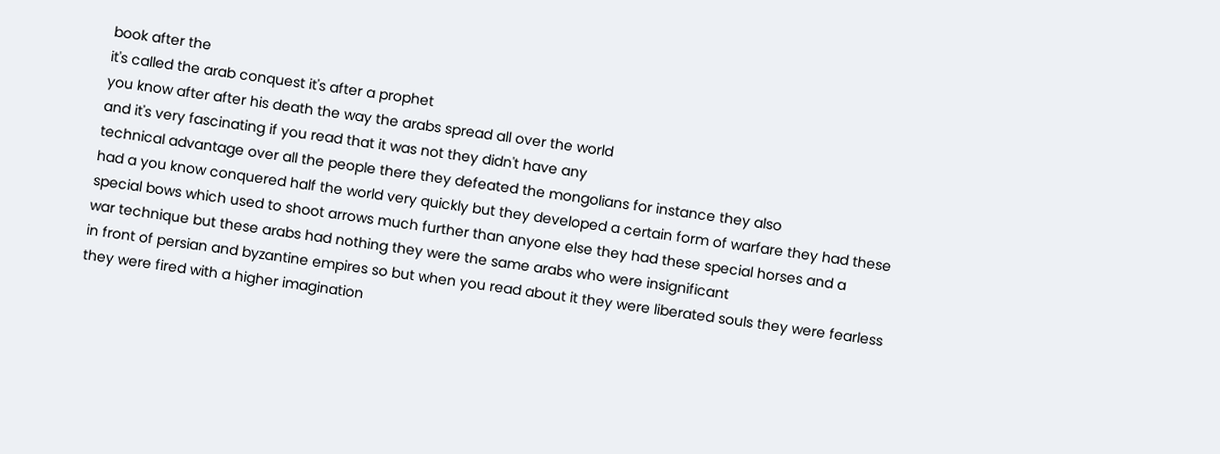book after the
it's called the arab conquest it's after a prophet
you know after after his death the way the arabs spread all over the world
and it's very fascinating if you read that it was not they didn't have any
technical advantage over all the people there they defeated the mongolians for instance they also
had a you know conquered half the world very quickly but they developed a certain form of warfare they had these
special bows which used to shoot arrows much further than anyone else they had these special horses and a
war technique but these arabs had nothing they were the same arabs who were insignificant
in front of persian and byzantine empires so but when you read about it they were liberated souls they were fearless
they were fired with a higher imagination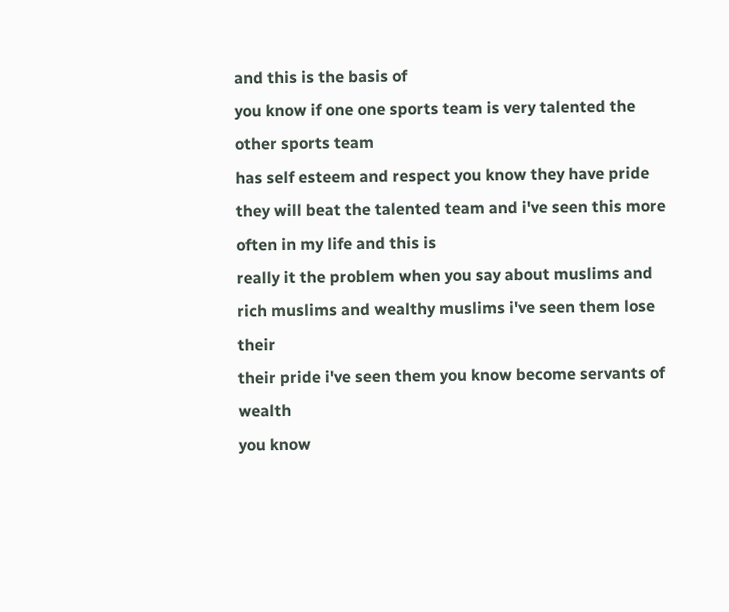and this is the basis of
you know if one one sports team is very talented the other sports team
has self esteem and respect you know they have pride
they will beat the talented team and i've seen this more often in my life and this is
really it the problem when you say about muslims and
rich muslims and wealthy muslims i've seen them lose their
their pride i've seen them you know become servants of wealth
you know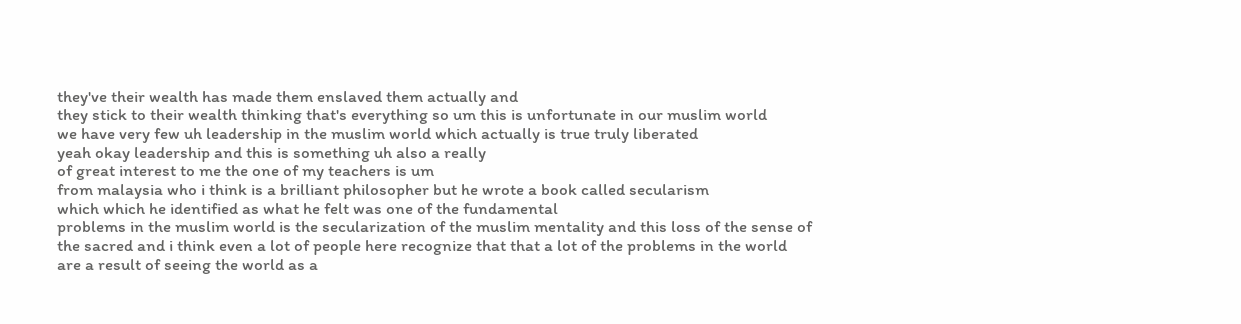they've their wealth has made them enslaved them actually and
they stick to their wealth thinking that's everything so um this is unfortunate in our muslim world
we have very few uh leadership in the muslim world which actually is true truly liberated
yeah okay leadership and this is something uh also a really
of great interest to me the one of my teachers is um
from malaysia who i think is a brilliant philosopher but he wrote a book called secularism
which which he identified as what he felt was one of the fundamental
problems in the muslim world is the secularization of the muslim mentality and this loss of the sense of
the sacred and i think even a lot of people here recognize that that a lot of the problems in the world
are a result of seeing the world as a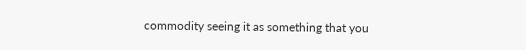commodity seeing it as something that you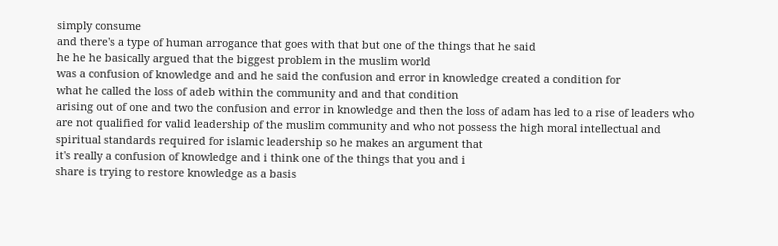simply consume
and there's a type of human arrogance that goes with that but one of the things that he said
he he he basically argued that the biggest problem in the muslim world
was a confusion of knowledge and and he said the confusion and error in knowledge created a condition for
what he called the loss of adeb within the community and and that condition
arising out of one and two the confusion and error in knowledge and then the loss of adam has led to a rise of leaders who
are not qualified for valid leadership of the muslim community and who not possess the high moral intellectual and
spiritual standards required for islamic leadership so he makes an argument that
it's really a confusion of knowledge and i think one of the things that you and i
share is trying to restore knowledge as a basis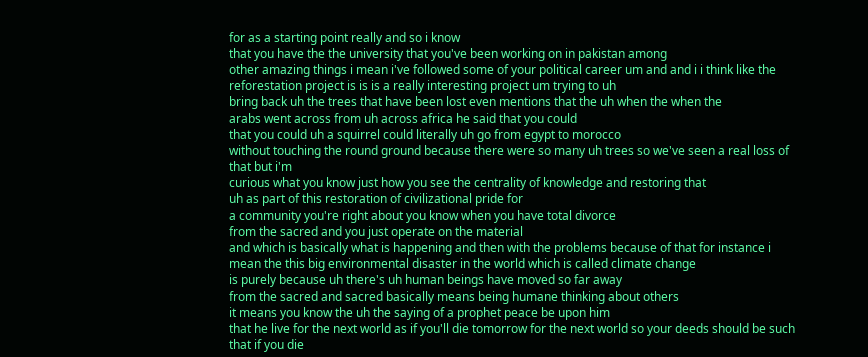for as a starting point really and so i know
that you have the the university that you've been working on in pakistan among
other amazing things i mean i've followed some of your political career um and and i i think like the
reforestation project is is is a really interesting project um trying to uh
bring back uh the trees that have been lost even mentions that the uh when the when the
arabs went across from uh across africa he said that you could
that you could uh a squirrel could literally uh go from egypt to morocco
without touching the round ground because there were so many uh trees so we've seen a real loss of that but i'm
curious what you know just how you see the centrality of knowledge and restoring that
uh as part of this restoration of civilizational pride for
a community you're right about you know when you have total divorce
from the sacred and you just operate on the material
and which is basically what is happening and then with the problems because of that for instance i
mean the this big environmental disaster in the world which is called climate change
is purely because uh there's uh human beings have moved so far away
from the sacred and sacred basically means being humane thinking about others
it means you know the uh the saying of a prophet peace be upon him
that he live for the next world as if you'll die tomorrow for the next world so your deeds should be such
that if you die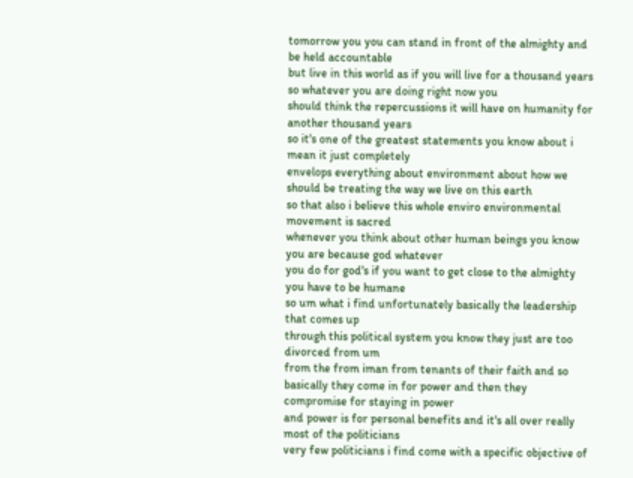tomorrow you you can stand in front of the almighty and be held accountable
but live in this world as if you will live for a thousand years so whatever you are doing right now you
should think the repercussions it will have on humanity for another thousand years
so it's one of the greatest statements you know about i mean it just completely
envelops everything about environment about how we should be treating the way we live on this earth
so that also i believe this whole enviro environmental movement is sacred
whenever you think about other human beings you know you are because god whatever
you do for god's if you want to get close to the almighty you have to be humane
so um what i find unfortunately basically the leadership that comes up
through this political system you know they just are too divorced from um
from the from iman from tenants of their faith and so
basically they come in for power and then they compromise for staying in power
and power is for personal benefits and it's all over really most of the politicians
very few politicians i find come with a specific objective of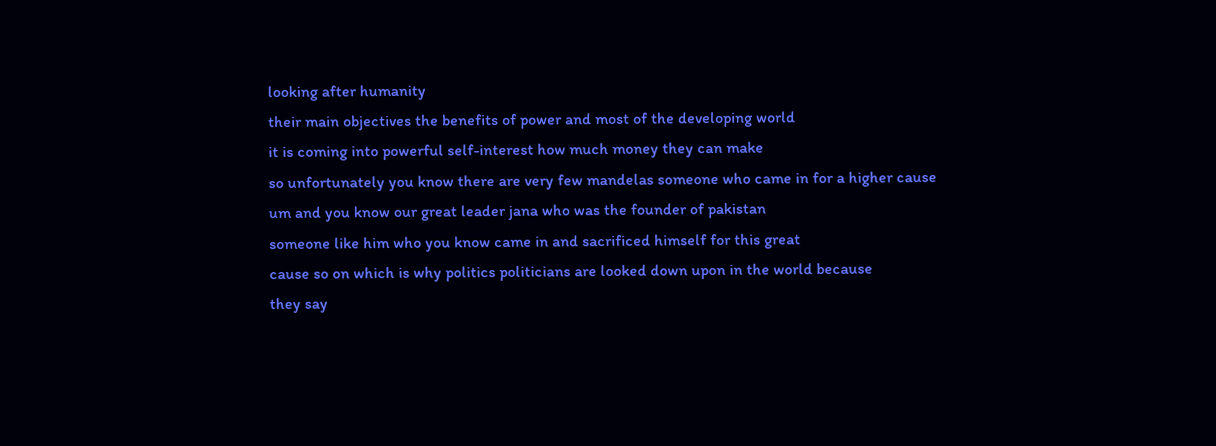looking after humanity
their main objectives the benefits of power and most of the developing world
it is coming into powerful self-interest how much money they can make
so unfortunately you know there are very few mandelas someone who came in for a higher cause
um and you know our great leader jana who was the founder of pakistan
someone like him who you know came in and sacrificed himself for this great
cause so on which is why politics politicians are looked down upon in the world because
they say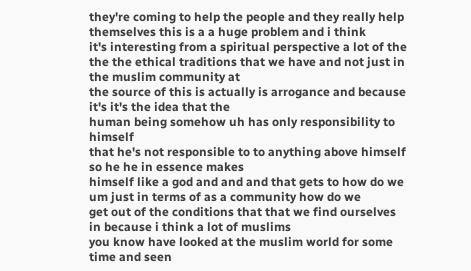they're coming to help the people and they really help themselves this is a a huge problem and i think
it's interesting from a spiritual perspective a lot of the
the the ethical traditions that we have and not just in the muslim community at
the source of this is actually is arrogance and because it's it's the idea that the
human being somehow uh has only responsibility to himself
that he's not responsible to to anything above himself so he he in essence makes
himself like a god and and and that gets to how do we
um just in terms of as a community how do we
get out of the conditions that that we find ourselves in because i think a lot of muslims
you know have looked at the muslim world for some time and seen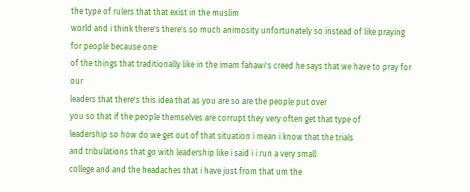the type of rulers that that exist in the muslim
world and i think there's there's so much animosity unfortunately so instead of like praying for people because one
of the things that traditionally like in the imam fahawi's creed he says that we have to pray for our
leaders that there's this idea that as you are so are the people put over
you so that if the people themselves are corrupt they very often get that type of
leadership so how do we get out of that situation i mean i know that the trials
and tribulations that go with leadership like i said i i run a very small
college and and the headaches that i have just from that um the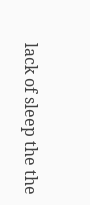lack of sleep the the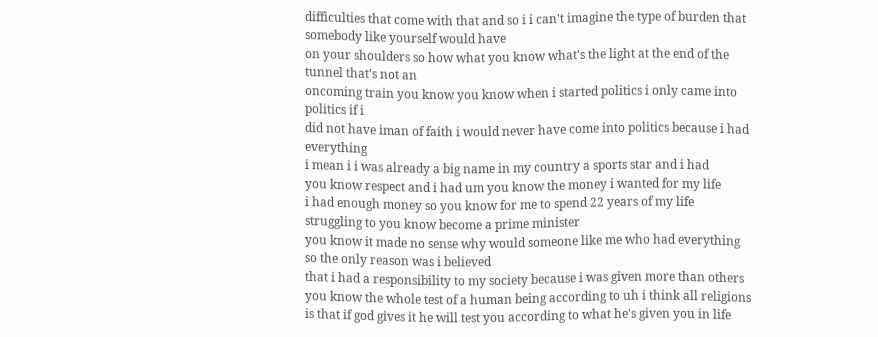difficulties that come with that and so i i can't imagine the type of burden that somebody like yourself would have
on your shoulders so how what you know what's the light at the end of the tunnel that's not an
oncoming train you know you know when i started politics i only came into politics if i
did not have iman of faith i would never have come into politics because i had everything
i mean i i was already a big name in my country a sports star and i had
you know respect and i had um you know the money i wanted for my life
i had enough money so you know for me to spend 22 years of my life
struggling to you know become a prime minister
you know it made no sense why would someone like me who had everything so the only reason was i believed
that i had a responsibility to my society because i was given more than others
you know the whole test of a human being according to uh i think all religions
is that if god gives it he will test you according to what he's given you in life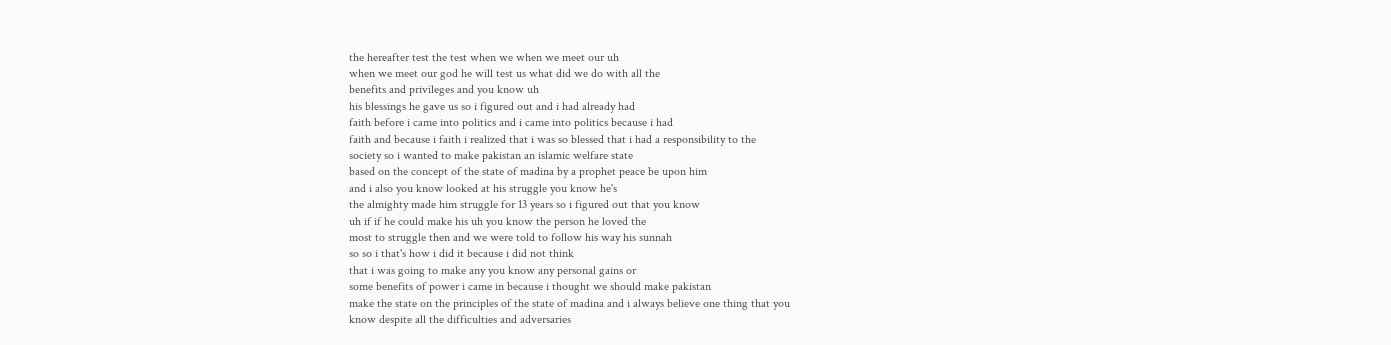the hereafter test the test when we when we meet our uh
when we meet our god he will test us what did we do with all the
benefits and privileges and you know uh
his blessings he gave us so i figured out and i had already had
faith before i came into politics and i came into politics because i had
faith and because i faith i realized that i was so blessed that i had a responsibility to the
society so i wanted to make pakistan an islamic welfare state
based on the concept of the state of madina by a prophet peace be upon him
and i also you know looked at his struggle you know he's
the almighty made him struggle for 13 years so i figured out that you know
uh if if he could make his uh you know the person he loved the
most to struggle then and we were told to follow his way his sunnah
so so i that's how i did it because i did not think
that i was going to make any you know any personal gains or
some benefits of power i came in because i thought we should make pakistan
make the state on the principles of the state of madina and i always believe one thing that you
know despite all the difficulties and adversaries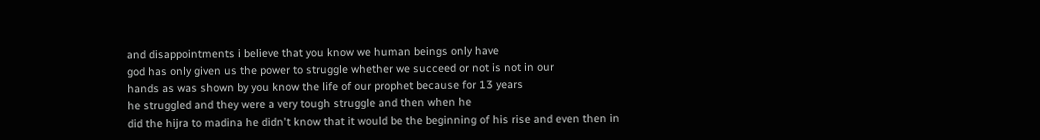and disappointments i believe that you know we human beings only have
god has only given us the power to struggle whether we succeed or not is not in our
hands as was shown by you know the life of our prophet because for 13 years
he struggled and they were a very tough struggle and then when he
did the hijra to madina he didn't know that it would be the beginning of his rise and even then in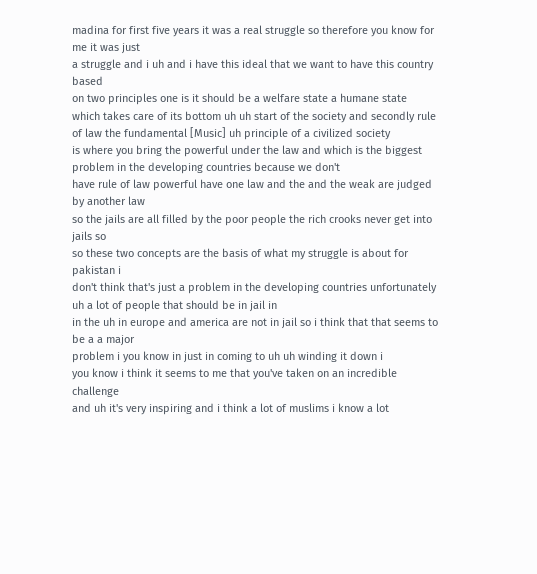madina for first five years it was a real struggle so therefore you know for me it was just
a struggle and i uh and i have this ideal that we want to have this country based
on two principles one is it should be a welfare state a humane state
which takes care of its bottom uh uh start of the society and secondly rule
of law the fundamental [Music] uh principle of a civilized society
is where you bring the powerful under the law and which is the biggest problem in the developing countries because we don't
have rule of law powerful have one law and the and the weak are judged by another law
so the jails are all filled by the poor people the rich crooks never get into jails so
so these two concepts are the basis of what my struggle is about for pakistan i
don't think that's just a problem in the developing countries unfortunately uh a lot of people that should be in jail in
in the uh in europe and america are not in jail so i think that that seems to be a a major
problem i you know in just in coming to uh uh winding it down i
you know i think it seems to me that you've taken on an incredible challenge
and uh it's very inspiring and i think a lot of muslims i know a lot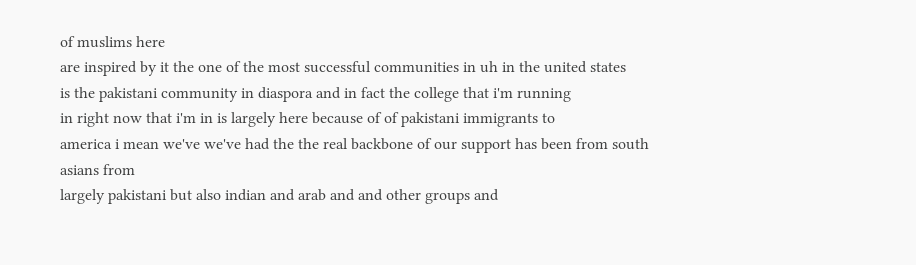of muslims here
are inspired by it the one of the most successful communities in uh in the united states
is the pakistani community in diaspora and in fact the college that i'm running
in right now that i'm in is largely here because of of pakistani immigrants to
america i mean we've we've had the the real backbone of our support has been from south asians from
largely pakistani but also indian and arab and and other groups and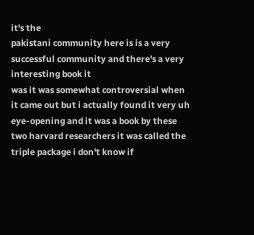it's the
pakistani community here is is a very successful community and there's a very interesting book it
was it was somewhat controversial when it came out but i actually found it very uh
eye-opening and it was a book by these two harvard researchers it was called the triple package i don't know if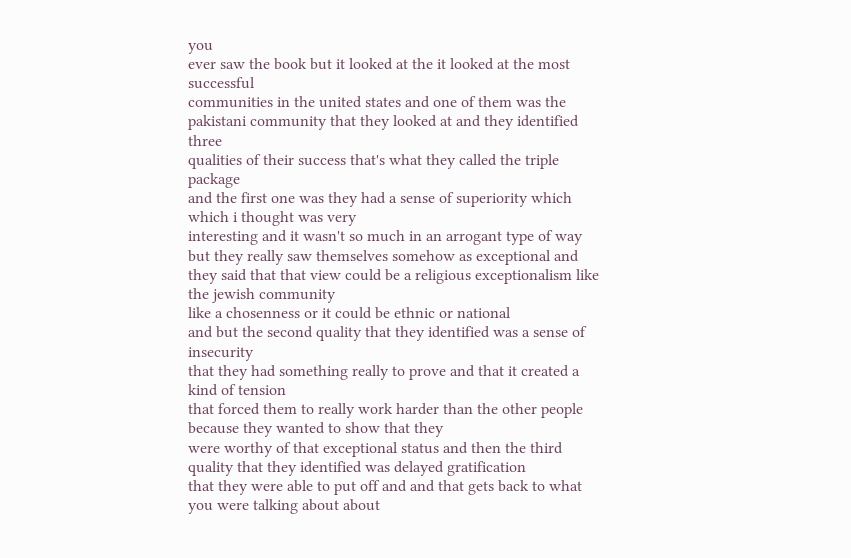you
ever saw the book but it looked at the it looked at the most successful
communities in the united states and one of them was the pakistani community that they looked at and they identified three
qualities of their success that's what they called the triple package
and the first one was they had a sense of superiority which which i thought was very
interesting and it wasn't so much in an arrogant type of way but they really saw themselves somehow as exceptional and
they said that that view could be a religious exceptionalism like the jewish community
like a chosenness or it could be ethnic or national
and but the second quality that they identified was a sense of insecurity
that they had something really to prove and that it created a kind of tension
that forced them to really work harder than the other people because they wanted to show that they
were worthy of that exceptional status and then the third quality that they identified was delayed gratification
that they were able to put off and and that gets back to what you were talking about about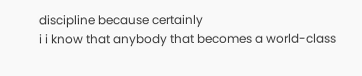discipline because certainly
i i know that anybody that becomes a world-class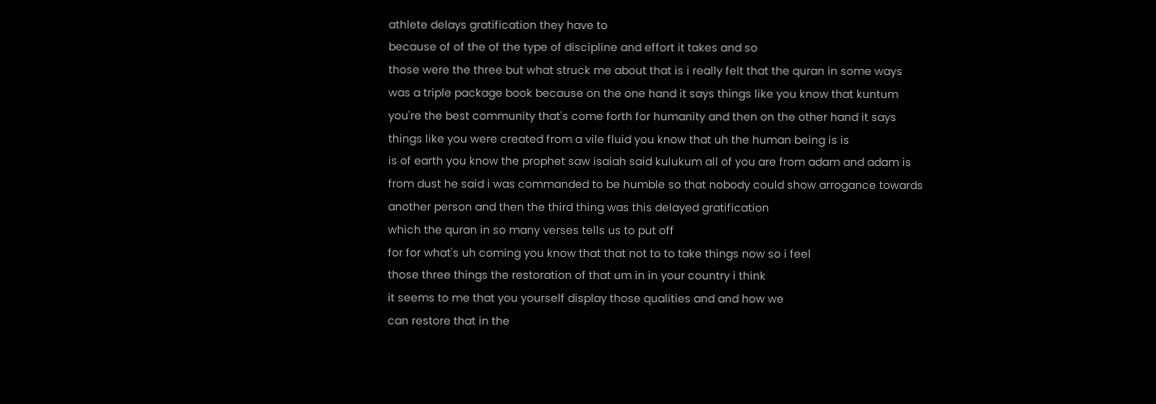athlete delays gratification they have to
because of of the of the type of discipline and effort it takes and so
those were the three but what struck me about that is i really felt that the quran in some ways
was a triple package book because on the one hand it says things like you know that kuntum
you're the best community that's come forth for humanity and then on the other hand it says
things like you were created from a vile fluid you know that uh the human being is is
is of earth you know the prophet saw isaiah said kulukum all of you are from adam and adam is
from dust he said i was commanded to be humble so that nobody could show arrogance towards
another person and then the third thing was this delayed gratification
which the quran in so many verses tells us to put off
for for what's uh coming you know that that not to to take things now so i feel
those three things the restoration of that um in in your country i think
it seems to me that you yourself display those qualities and and how we
can restore that in the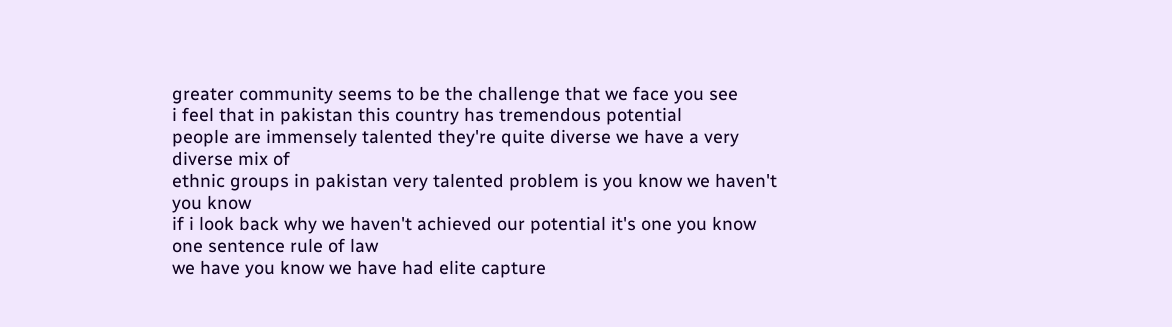greater community seems to be the challenge that we face you see
i feel that in pakistan this country has tremendous potential
people are immensely talented they're quite diverse we have a very diverse mix of
ethnic groups in pakistan very talented problem is you know we haven't you know
if i look back why we haven't achieved our potential it's one you know one sentence rule of law
we have you know we have had elite capture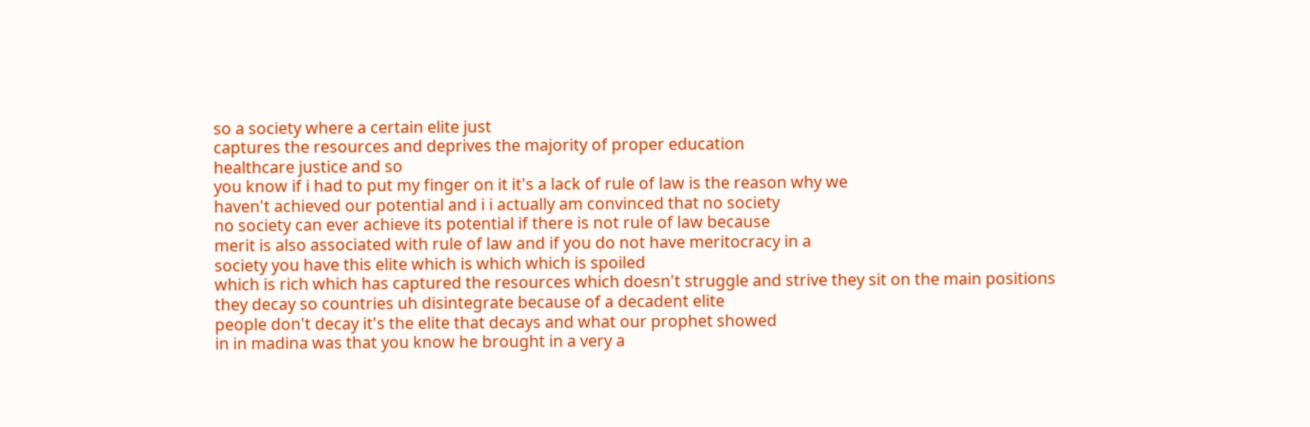so a society where a certain elite just
captures the resources and deprives the majority of proper education
healthcare justice and so
you know if i had to put my finger on it it's a lack of rule of law is the reason why we
haven't achieved our potential and i i actually am convinced that no society
no society can ever achieve its potential if there is not rule of law because
merit is also associated with rule of law and if you do not have meritocracy in a
society you have this elite which is which which is spoiled
which is rich which has captured the resources which doesn't struggle and strive they sit on the main positions
they decay so countries uh disintegrate because of a decadent elite
people don't decay it's the elite that decays and what our prophet showed
in in madina was that you know he brought in a very a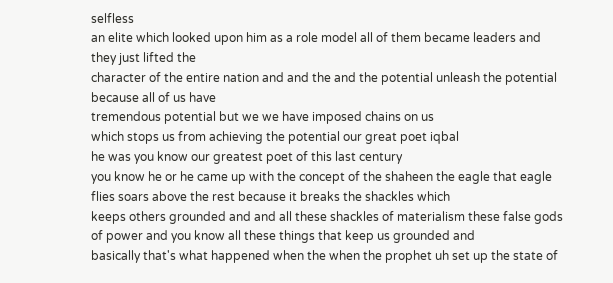selfless
an elite which looked upon him as a role model all of them became leaders and they just lifted the
character of the entire nation and and the and the potential unleash the potential because all of us have
tremendous potential but we we have imposed chains on us
which stops us from achieving the potential our great poet iqbal
he was you know our greatest poet of this last century
you know he or he came up with the concept of the shaheen the eagle that eagle
flies soars above the rest because it breaks the shackles which
keeps others grounded and and all these shackles of materialism these false gods
of power and you know all these things that keep us grounded and
basically that's what happened when the when the prophet uh set up the state of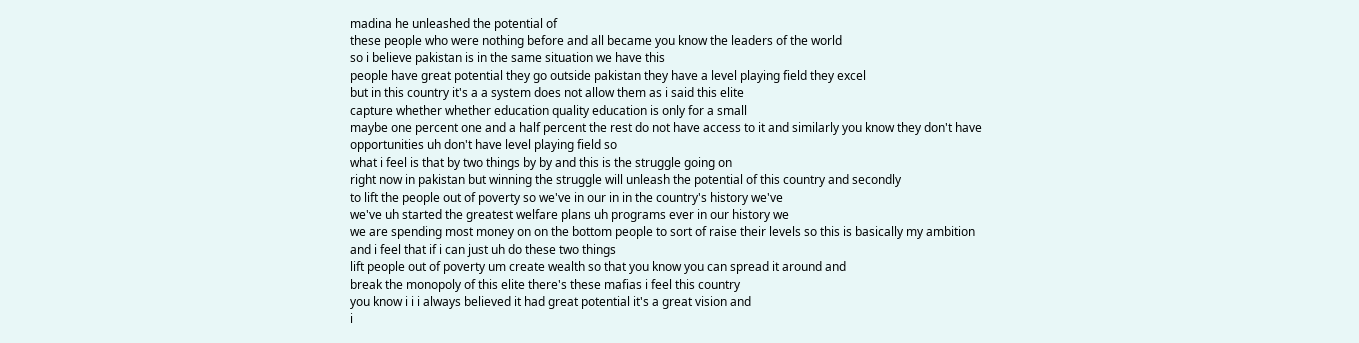madina he unleashed the potential of
these people who were nothing before and all became you know the leaders of the world
so i believe pakistan is in the same situation we have this
people have great potential they go outside pakistan they have a level playing field they excel
but in this country it's a a system does not allow them as i said this elite
capture whether whether education quality education is only for a small
maybe one percent one and a half percent the rest do not have access to it and similarly you know they don't have
opportunities uh don't have level playing field so
what i feel is that by two things by by and this is the struggle going on
right now in pakistan but winning the struggle will unleash the potential of this country and secondly
to lift the people out of poverty so we've in our in in the country's history we've
we've uh started the greatest welfare plans uh programs ever in our history we
we are spending most money on on the bottom people to sort of raise their levels so this is basically my ambition
and i feel that if i can just uh do these two things
lift people out of poverty um create wealth so that you know you can spread it around and
break the monopoly of this elite there's these mafias i feel this country
you know i i i always believed it had great potential it's a great vision and
i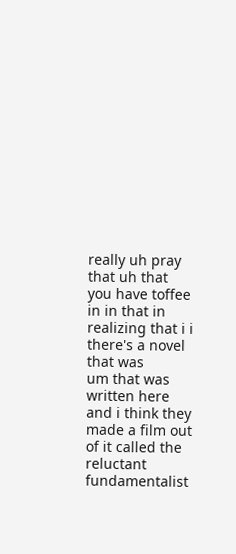really uh pray that uh that you have toffee
in in that in realizing that i i there's a novel that was
um that was written here and i think they made a film out of it called the reluctant fundamentalist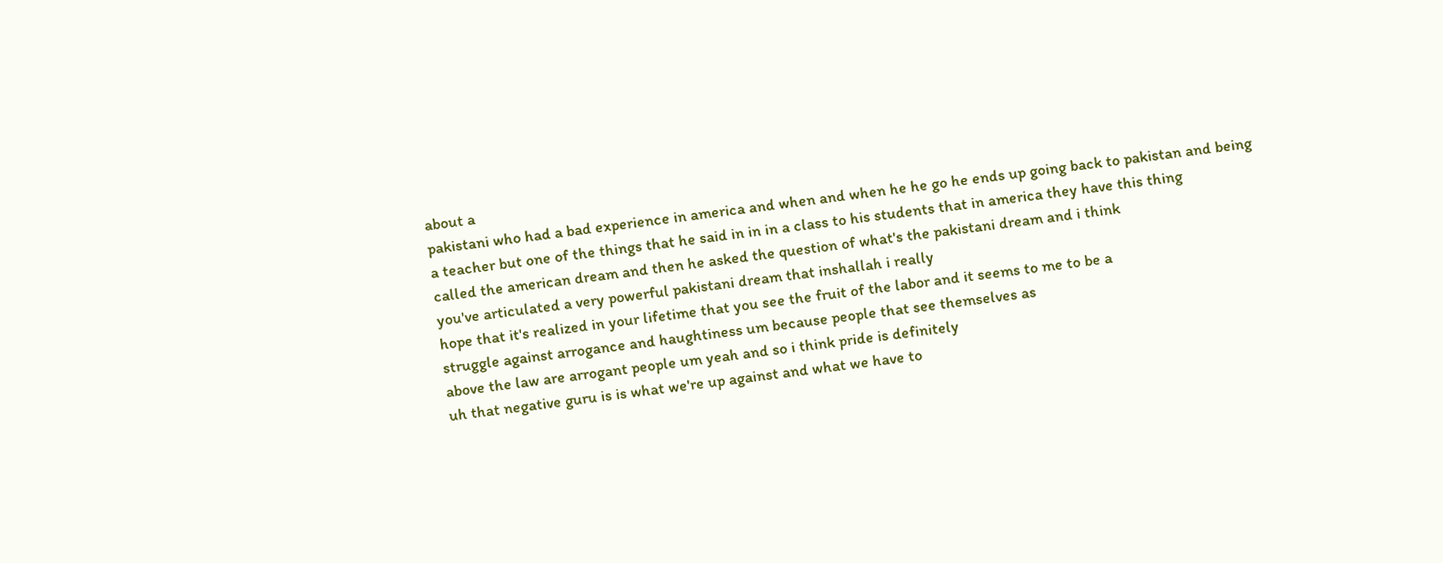about a
pakistani who had a bad experience in america and when and when he he go he ends up going back to pakistan and being
a teacher but one of the things that he said in in in a class to his students that in america they have this thing
called the american dream and then he asked the question of what's the pakistani dream and i think
you've articulated a very powerful pakistani dream that inshallah i really
hope that it's realized in your lifetime that you see the fruit of the labor and it seems to me to be a
struggle against arrogance and haughtiness um because people that see themselves as
above the law are arrogant people um yeah and so i think pride is definitely
uh that negative guru is is what we're up against and what we have to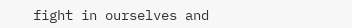fight in ourselves and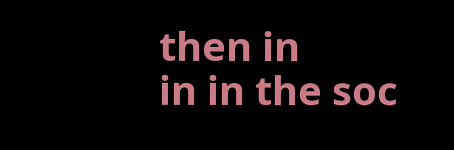then in
in in the soc